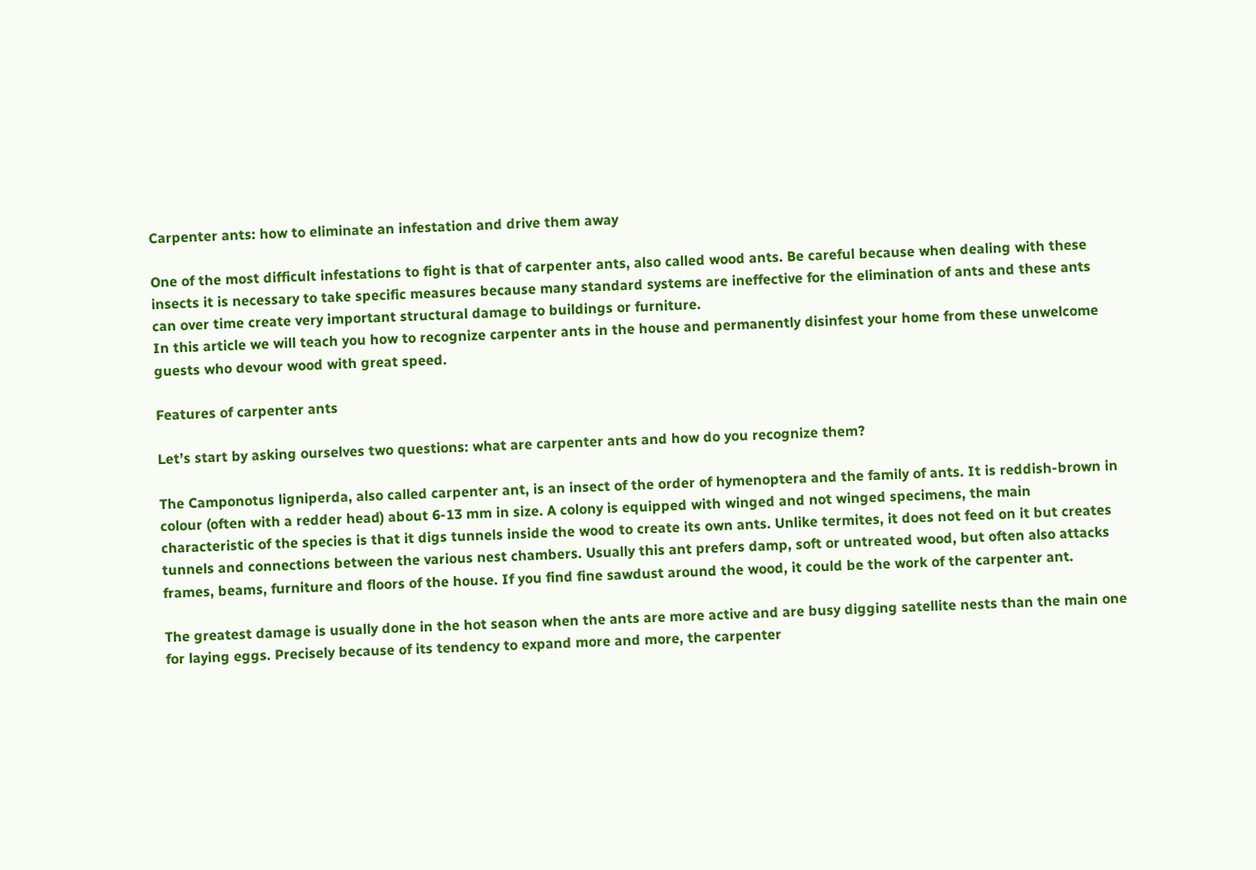Carpenter ants: how to eliminate an infestation and drive them away

One of the most difficult infestations to fight is that of carpenter ants, also called wood ants. Be careful because when dealing with these insects it is necessary to take specific measures because many standard systems are ineffective for the elimination of ants and these ants can over time create very important structural damage to buildings or furniture.
In this article we will teach you how to recognize carpenter ants in the house and permanently disinfest your home from these unwelcome guests who devour wood with great speed.

Features of carpenter ants

Let’s start by asking ourselves two questions: what are carpenter ants and how do you recognize them?

The Camponotus ligniperda, also called carpenter ant, is an insect of the order of hymenoptera and the family of ants. It is reddish-brown in colour (often with a redder head) about 6-13 mm in size. A colony is equipped with winged and not winged specimens, the main characteristic of the species is that it digs tunnels inside the wood to create its own ants. Unlike termites, it does not feed on it but creates tunnels and connections between the various nest chambers. Usually this ant prefers damp, soft or untreated wood, but often also attacks frames, beams, furniture and floors of the house. If you find fine sawdust around the wood, it could be the work of the carpenter ant.

The greatest damage is usually done in the hot season when the ants are more active and are busy digging satellite nests than the main one for laying eggs. Precisely because of its tendency to expand more and more, the carpenter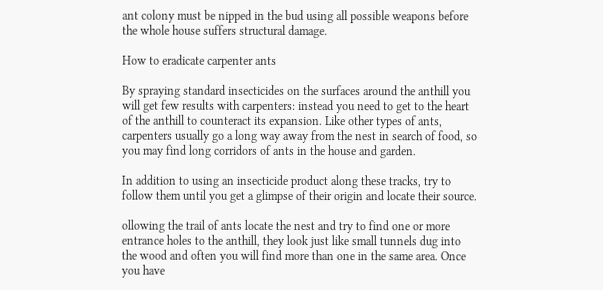ant colony must be nipped in the bud using all possible weapons before the whole house suffers structural damage.

How to eradicate carpenter ants

By spraying standard insecticides on the surfaces around the anthill you will get few results with carpenters: instead you need to get to the heart of the anthill to counteract its expansion. Like other types of ants, carpenters usually go a long way away from the nest in search of food, so you may find long corridors of ants in the house and garden.

In addition to using an insecticide product along these tracks, try to follow them until you get a glimpse of their origin and locate their source.

ollowing the trail of ants locate the nest and try to find one or more entrance holes to the anthill, they look just like small tunnels dug into the wood and often you will find more than one in the same area. Once you have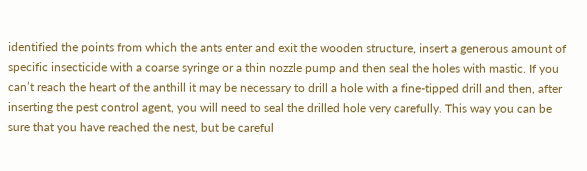identified the points from which the ants enter and exit the wooden structure, insert a generous amount of specific insecticide with a coarse syringe or a thin nozzle pump and then seal the holes with mastic. If you can’t reach the heart of the anthill it may be necessary to drill a hole with a fine-tipped drill and then, after inserting the pest control agent, you will need to seal the drilled hole very carefully. This way you can be sure that you have reached the nest, but be careful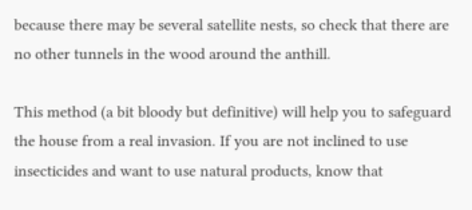because there may be several satellite nests, so check that there are no other tunnels in the wood around the anthill.

This method (a bit bloody but definitive) will help you to safeguard the house from a real invasion. If you are not inclined to use insecticides and want to use natural products, know that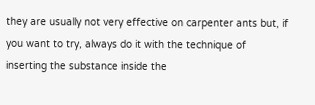they are usually not very effective on carpenter ants but, if you want to try, always do it with the technique of inserting the substance inside the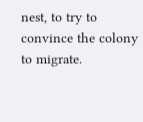nest, to try to convince the colony to migrate.